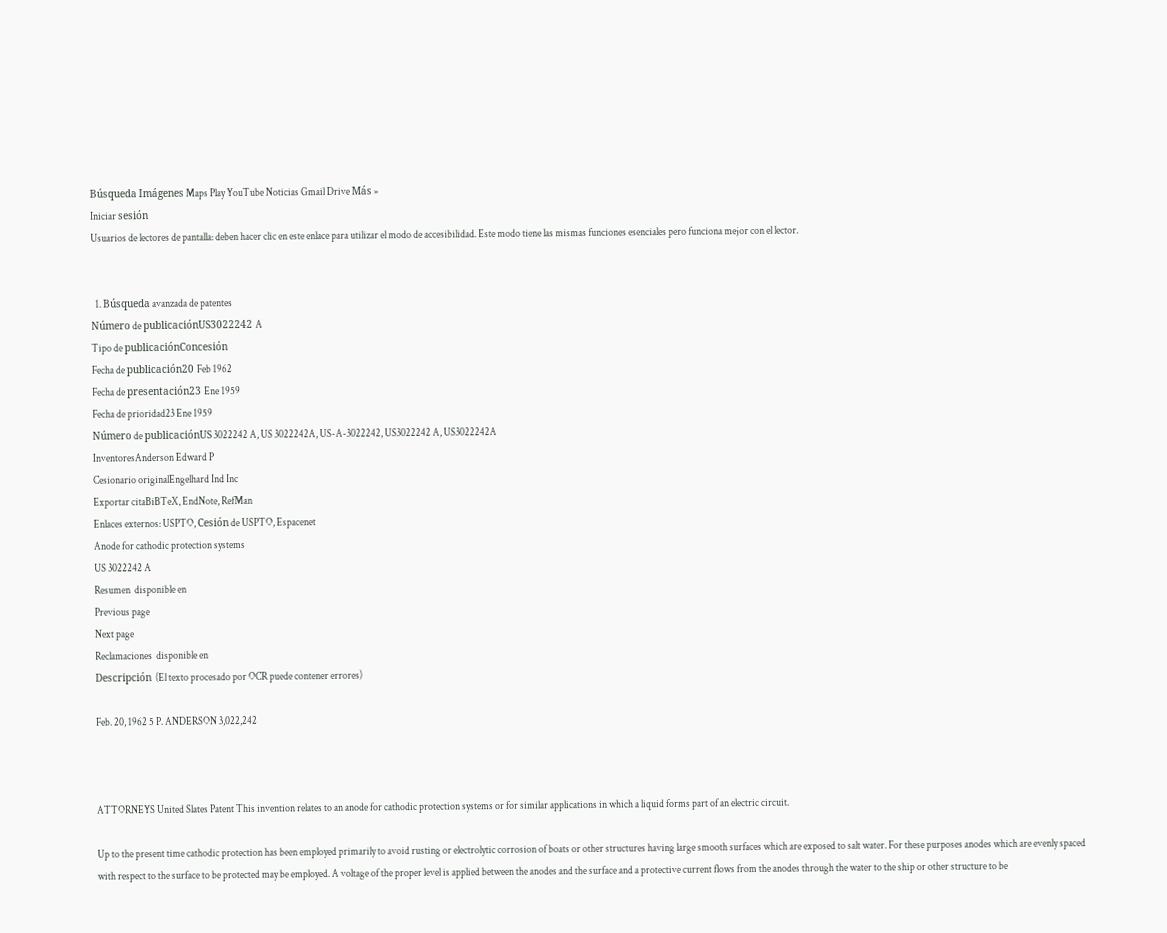Búsqueda Imágenes Maps Play YouTube Noticias Gmail Drive Más »
Iniciar sesión
Usuarios de lectores de pantalla: deben hacer clic en este enlace para utilizar el modo de accesibilidad. Este modo tiene las mismas funciones esenciales pero funciona mejor con el lector.


  1. Búsqueda avanzada de patentes
Número de publicaciónUS3022242 A
Tipo de publicaciónConcesión
Fecha de publicación20 Feb 1962
Fecha de presentación23 Ene 1959
Fecha de prioridad23 Ene 1959
Número de publicaciónUS 3022242 A, US 3022242A, US-A-3022242, US3022242 A, US3022242A
InventoresAnderson Edward P
Cesionario originalEngelhard Ind Inc
Exportar citaBiBTeX, EndNote, RefMan
Enlaces externos: USPTO, Cesión de USPTO, Espacenet
Anode for cathodic protection systems
US 3022242 A
Resumen  disponible en
Previous page
Next page
Reclamaciones  disponible en
Descripción  (El texto procesado por OCR puede contener errores)

Feb. 20, 1962 5 P. ANDERSON 3,022,242



ATTORNEYS United Slates Patent This invention relates to an anode for cathodic protection systems or for similar applications in which a liquid forms part of an electric circuit.

Up to the present time cathodic protection has been employed primarily to avoid rusting or electrolytic corrosion of boats or other structures having large smooth surfaces which are exposed to salt water. For these purposes anodes which are evenly spaced with respect to the surface to be protected may be employed. A voltage of the proper level is applied between the anodes and the surface and a protective current flows from the anodes through the water to the ship or other structure to be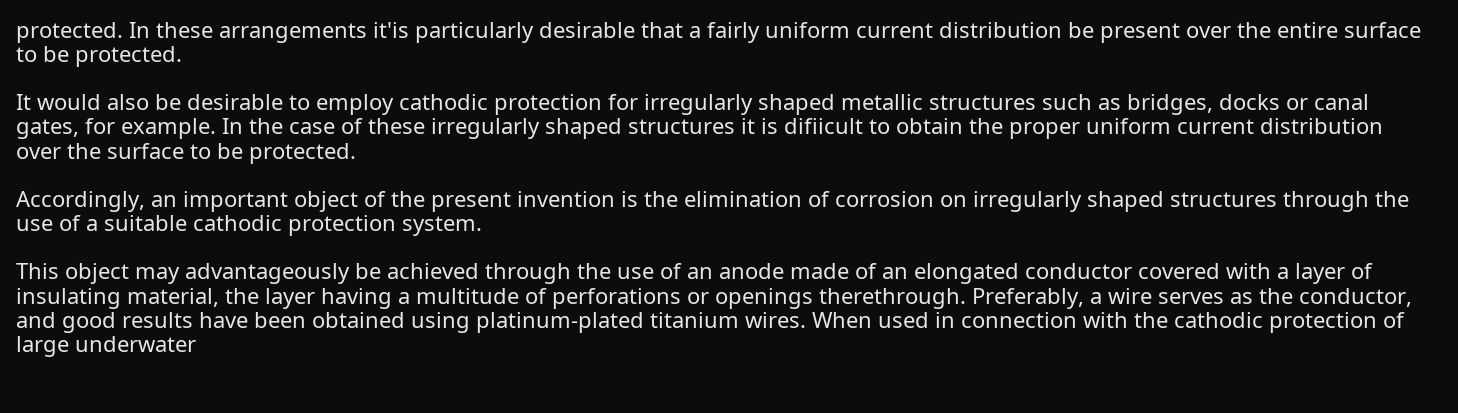protected. In these arrangements it'is particularly desirable that a fairly uniform current distribution be present over the entire surface to be protected.

It would also be desirable to employ cathodic protection for irregularly shaped metallic structures such as bridges, docks or canal gates, for example. In the case of these irregularly shaped structures it is difiicult to obtain the proper uniform current distribution over the surface to be protected.

Accordingly, an important object of the present invention is the elimination of corrosion on irregularly shaped structures through the use of a suitable cathodic protection system.

This object may advantageously be achieved through the use of an anode made of an elongated conductor covered with a layer of insulating material, the layer having a multitude of perforations or openings therethrough. Preferably, a wire serves as the conductor, and good results have been obtained using platinum-plated titanium wires. When used in connection with the cathodic protection of large underwater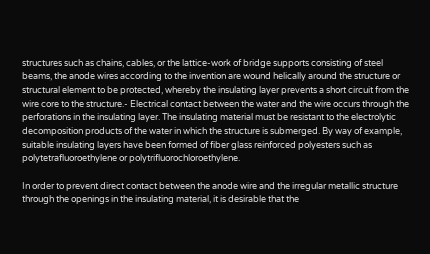structures such as chains, cables, or the lattice-work of bridge supports consisting of steel beams, the anode wires according to the invention are wound helically around the structure or structural element to be protected, whereby the insulating layer prevents a short circuit from the wire core to the structure.- Electrical contact between the water and the wire occurs through the perforations in the insulating layer. The insulating material must be resistant to the electrolytic decomposition products of the water in which the structure is submerged. By way of example, suitable insulating layers have been formed of fiber glass reinforced polyesters such as polytetrafluoroethylene or polytrifluorochloroethylene.

In order to prevent direct contact between the anode wire and the irregular metallic structure through the openings in the insulating material, it is desirable that the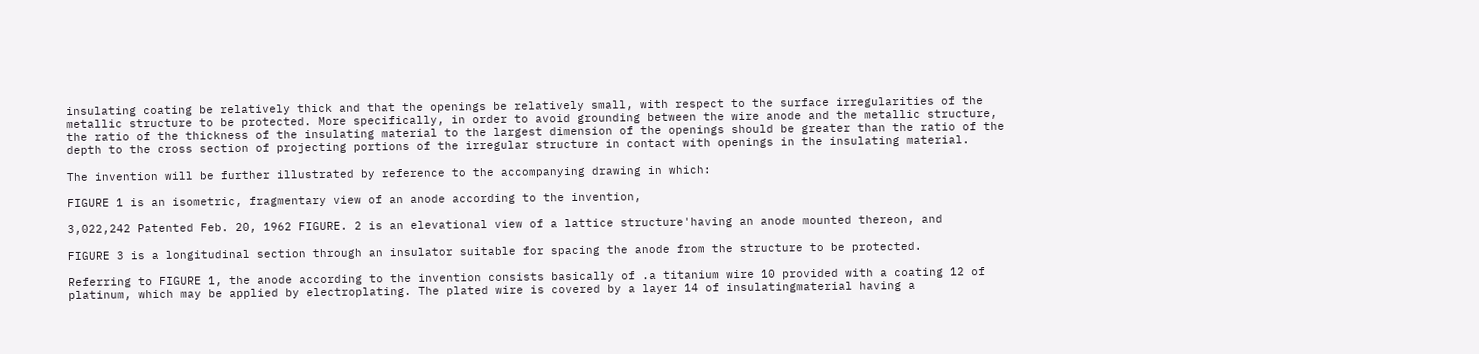insulating coating be relatively thick and that the openings be relatively small, with respect to the surface irregularities of the metallic structure to be protected. More specifically, in order to avoid grounding between the wire anode and the metallic structure, the ratio of the thickness of the insulating material to the largest dimension of the openings should be greater than the ratio of the depth to the cross section of projecting portions of the irregular structure in contact with openings in the insulating material.

The invention will be further illustrated by reference to the accompanying drawing in which:

FIGURE 1 is an isometric, fragmentary view of an anode according to the invention,

3,022,242 Patented Feb. 20, 1962 FIGURE. 2 is an elevational view of a lattice structure'having an anode mounted thereon, and

FIGURE 3 is a longitudinal section through an insulator suitable for spacing the anode from the structure to be protected.

Referring to FIGURE 1, the anode according to the invention consists basically of .a titanium wire 10 provided with a coating 12 of platinum, which may be applied by electroplating. The plated wire is covered by a layer 14 of insulatingmaterial having a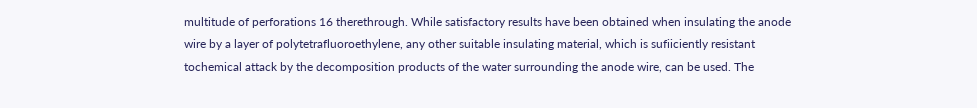multitude of perforations 16 therethrough. While satisfactory results have been obtained when insulating the anode wire by a layer of polytetrafluoroethylene, any other suitable insulating material, which is sufiiciently resistant tochemical attack by the decomposition products of the water surrounding the anode wire, can be used. The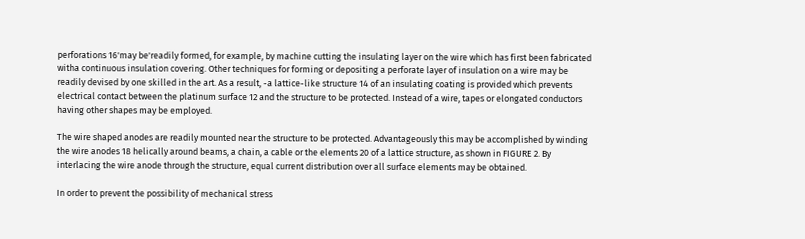perforations 16'may be'readily formed, for example, by machine cutting the insulating layer on the wire which has first been fabricated witha continuous insulation covering. Other techniques for forming or depositing a perforate layer of insulation on a wire may be readily devised by one skilled in the art. As a result, -a lattice-like structure 14 of an insulating coating is provided which prevents electrical contact between the platinum surface 12 and the structure to be protected. Instead of a wire, tapes or elongated conductors having other shapes may be employed.

The wire shaped anodes are readily mounted near the structure to be protected. Advantageously this may be accomplished by winding the wire anodes 18 helically around beams, a chain, a cable or the elements 20 of a lattice structure, as shown in FIGURE 2. By interlacing the wire anode through the structure, equal current distribution over all surface elements may be obtained.

In order to prevent the possibility of mechanical stress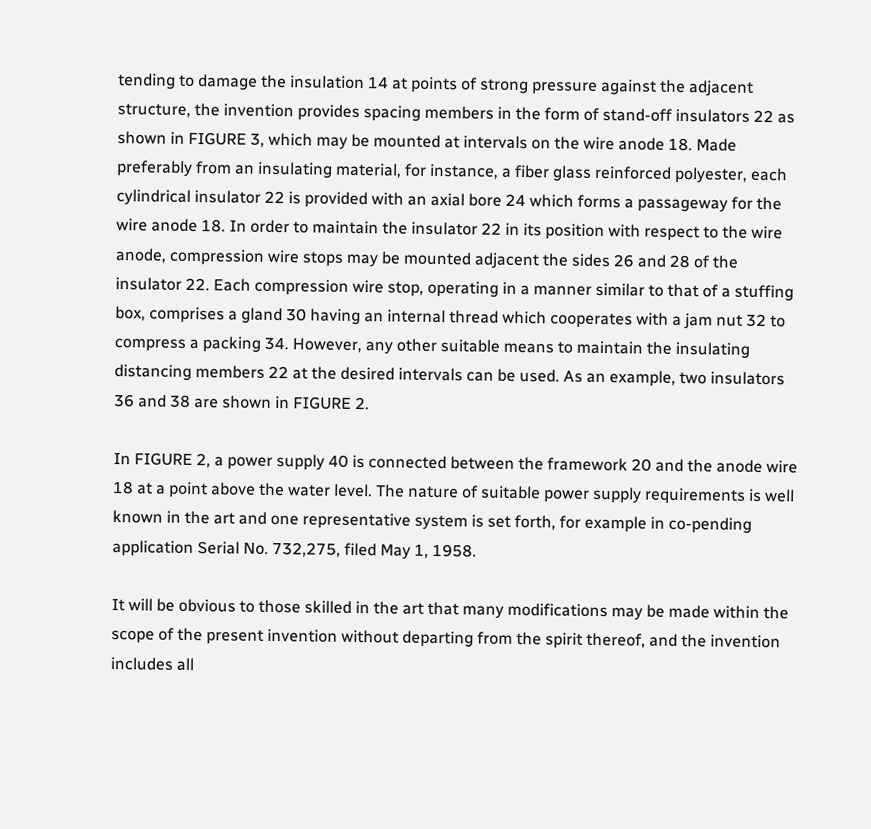tending to damage the insulation 14 at points of strong pressure against the adjacent structure, the invention provides spacing members in the form of stand-off insulators 22 as shown in FIGURE 3, which may be mounted at intervals on the wire anode 18. Made preferably from an insulating material, for instance, a fiber glass reinforced polyester, each cylindrical insulator 22 is provided with an axial bore 24 which forms a passageway for the wire anode 18. In order to maintain the insulator 22 in its position with respect to the wire anode, compression wire stops may be mounted adjacent the sides 26 and 28 of the insulator 22. Each compression wire stop, operating in a manner similar to that of a stuffing box, comprises a gland 30 having an internal thread which cooperates with a jam nut 32 to compress a packing 34. However, any other suitable means to maintain the insulating distancing members 22 at the desired intervals can be used. As an example, two insulators 36 and 38 are shown in FIGURE 2.

In FIGURE 2, a power supply 40 is connected between the framework 20 and the anode wire 18 at a point above the water level. The nature of suitable power supply requirements is well known in the art and one representative system is set forth, for example in co-pending application Serial No. 732,275, filed May 1, 1958.

It will be obvious to those skilled in the art that many modifications may be made within the scope of the present invention without departing from the spirit thereof, and the invention includes all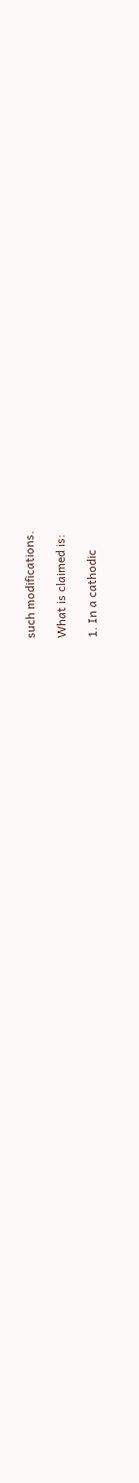such modifications.

What is claimed is:

1. In a cathodic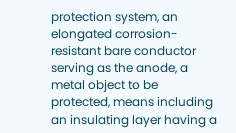protection system, an elongated corrosion-resistant bare conductor serving as the anode, a metal object to be protected, means including an insulating layer having a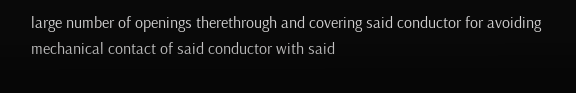large number of openings therethrough and covering said conductor for avoiding mechanical contact of said conductor with said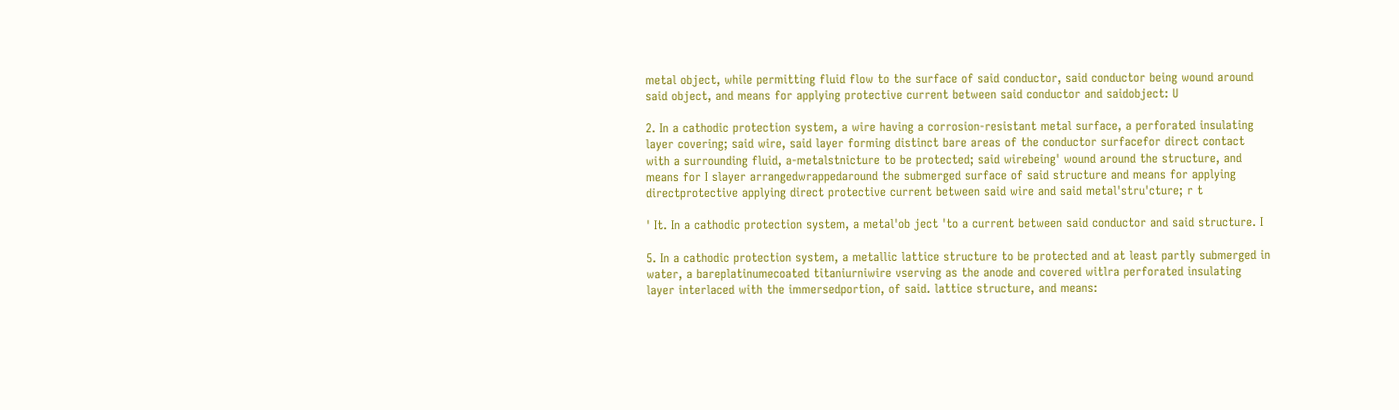metal object, while permitting fluid flow to the surface of said conductor, said conductor being wound around said object, and means for applying protective current between said conductor and saidobject: U

2. In a cathodic protection system, a wire having a corrosion-resistant metal surface, a perforated insulating layer covering; said wire, said layer forming distinct bare areas of the conductor surfacefor direct contact with a surrounding fluid, a-metalstnicture to be protected; said wirebeing' wound around the structure, and means for I slayer arrangedwrappedaround the submerged surface of said structure and means for applying directprotective applying direct protective current between said wire and said metal'stru'cture; r t

' It. In a cathodic protection system, a metal'ob ject 'to a current between said conductor and said structure. I

5. In a cathodic protection system, a metallic lattice structure to be protected and at least partly submerged in water, a bareplatinumecoated titaniurniwire vserving as the anode and covered witlra perforated insulating layer interlaced with the immersedportion, of said. lattice structure, and means: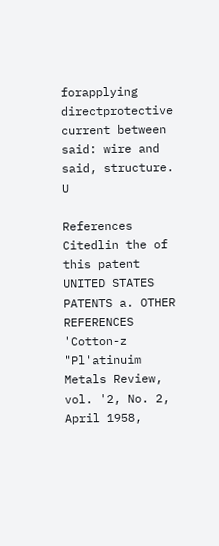forapplying directprotective current between said: wire and said, structure. U

References Citedlin the of this patent UNITED STATES PATENTS a. OTHER REFERENCES 'Cotton-z "Pl'atinuim Metals Review, vol. '2, No. 2, April 1958,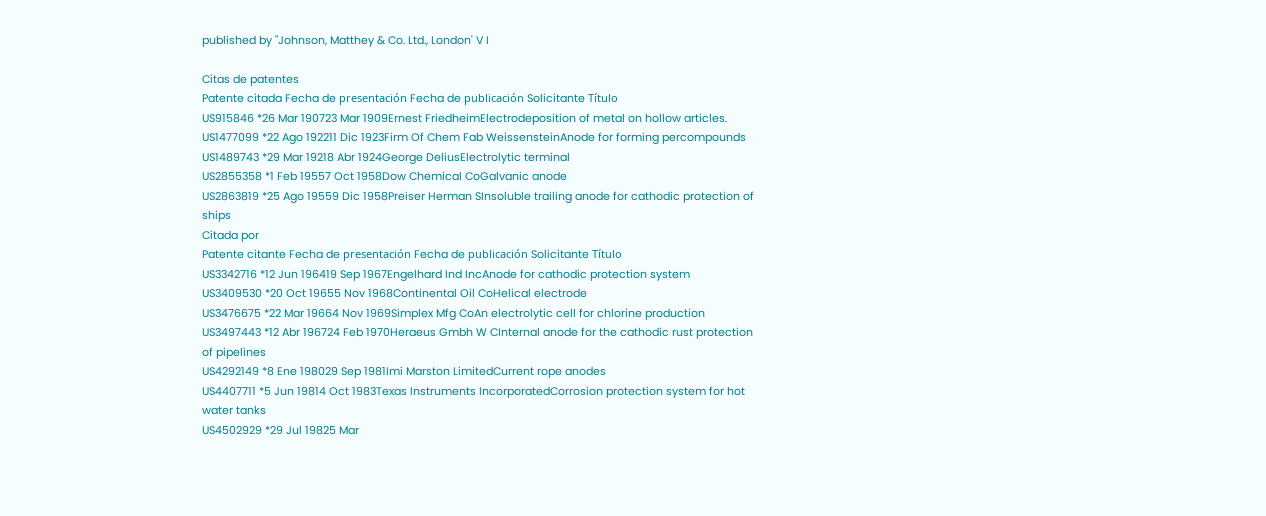published by "Johnson, Matthey & Co. Ltd., London' V I

Citas de patentes
Patente citada Fecha de presentación Fecha de publicación Solicitante Título
US915846 *26 Mar 190723 Mar 1909Ernest FriedheimElectrodeposition of metal on hollow articles.
US1477099 *22 Ago 192211 Dic 1923Firm Of Chem Fab WeissensteinAnode for forming percompounds
US1489743 *29 Mar 19218 Abr 1924George DeliusElectrolytic terminal
US2855358 *1 Feb 19557 Oct 1958Dow Chemical CoGalvanic anode
US2863819 *25 Ago 19559 Dic 1958Preiser Herman SInsoluble trailing anode for cathodic protection of ships
Citada por
Patente citante Fecha de presentación Fecha de publicación Solicitante Título
US3342716 *12 Jun 196419 Sep 1967Engelhard Ind IncAnode for cathodic protection system
US3409530 *20 Oct 19655 Nov 1968Continental Oil CoHelical electrode
US3476675 *22 Mar 19664 Nov 1969Simplex Mfg CoAn electrolytic cell for chlorine production
US3497443 *12 Abr 196724 Feb 1970Heraeus Gmbh W CInternal anode for the cathodic rust protection of pipelines
US4292149 *8 Ene 198029 Sep 1981Imi Marston LimitedCurrent rope anodes
US4407711 *5 Jun 19814 Oct 1983Texas Instruments IncorporatedCorrosion protection system for hot water tanks
US4502929 *29 Jul 19825 Mar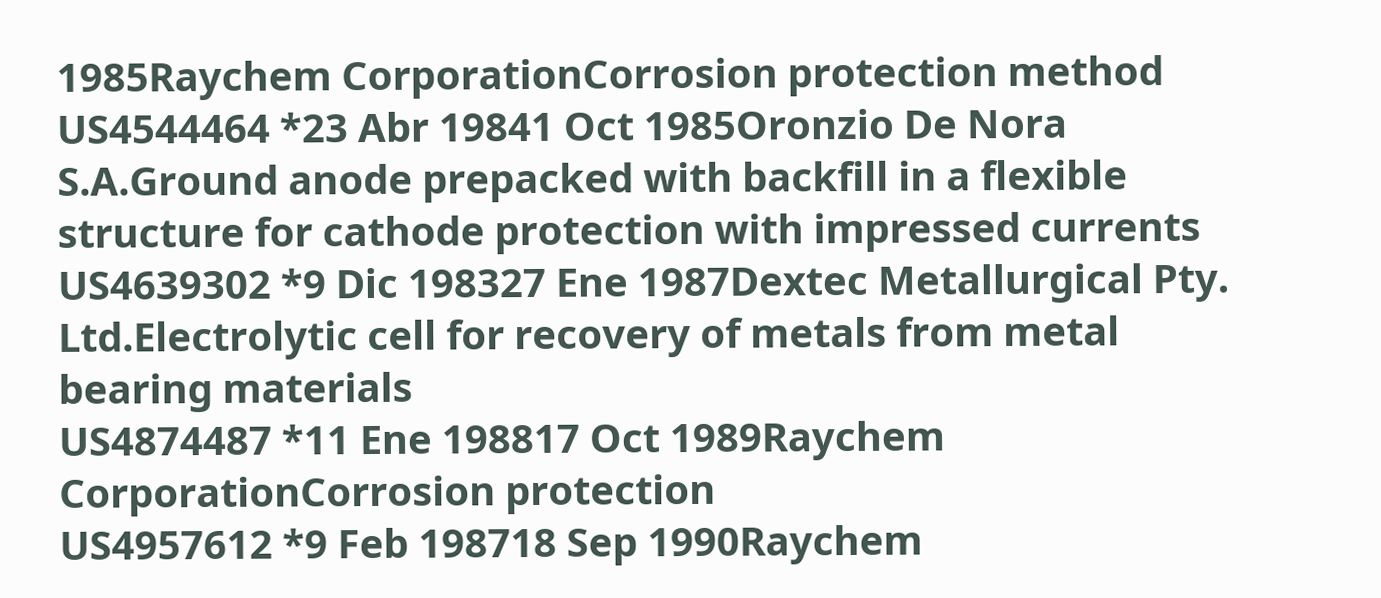1985Raychem CorporationCorrosion protection method
US4544464 *23 Abr 19841 Oct 1985Oronzio De Nora S.A.Ground anode prepacked with backfill in a flexible structure for cathode protection with impressed currents
US4639302 *9 Dic 198327 Ene 1987Dextec Metallurgical Pty. Ltd.Electrolytic cell for recovery of metals from metal bearing materials
US4874487 *11 Ene 198817 Oct 1989Raychem CorporationCorrosion protection
US4957612 *9 Feb 198718 Sep 1990Raychem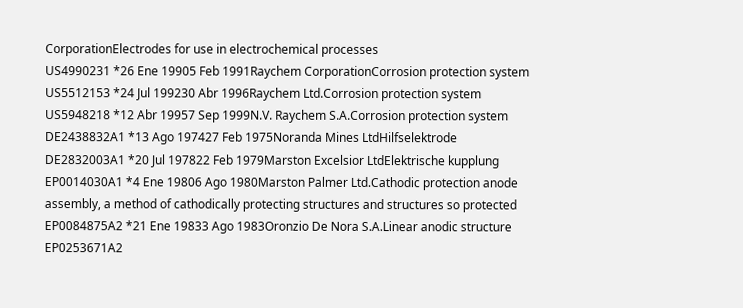CorporationElectrodes for use in electrochemical processes
US4990231 *26 Ene 19905 Feb 1991Raychem CorporationCorrosion protection system
US5512153 *24 Jul 199230 Abr 1996Raychem Ltd.Corrosion protection system
US5948218 *12 Abr 19957 Sep 1999N.V. Raychem S.A.Corrosion protection system
DE2438832A1 *13 Ago 197427 Feb 1975Noranda Mines LtdHilfselektrode
DE2832003A1 *20 Jul 197822 Feb 1979Marston Excelsior LtdElektrische kupplung
EP0014030A1 *4 Ene 19806 Ago 1980Marston Palmer Ltd.Cathodic protection anode assembly, a method of cathodically protecting structures and structures so protected
EP0084875A2 *21 Ene 19833 Ago 1983Oronzio De Nora S.A.Linear anodic structure
EP0253671A2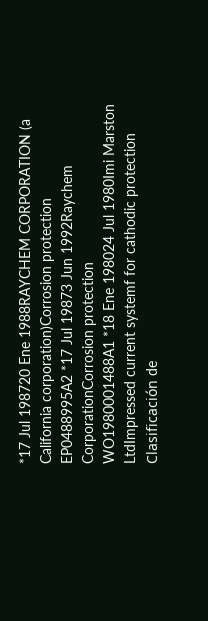*17 Jul 198720 Ene 1988RAYCHEM CORPORATION (a California corporation)Corrosion protection
EP0488995A2 *17 Jul 19873 Jun 1992Raychem CorporationCorrosion protection
WO1980001488A1 *18 Ene 198024 Jul 1980Imi Marston LtdImpressed current systemf for cathodic protection
Clasificación de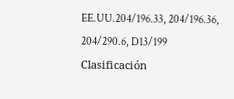EE.UU.204/196.33, 204/196.36, 204/290.6, D13/199
Clasificación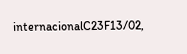internacionalC23F13/02,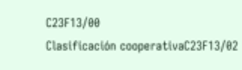C23F13/00
Clasificación cooperativaC23F13/02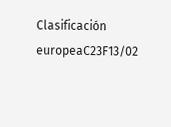Clasificación europeaC23F13/02